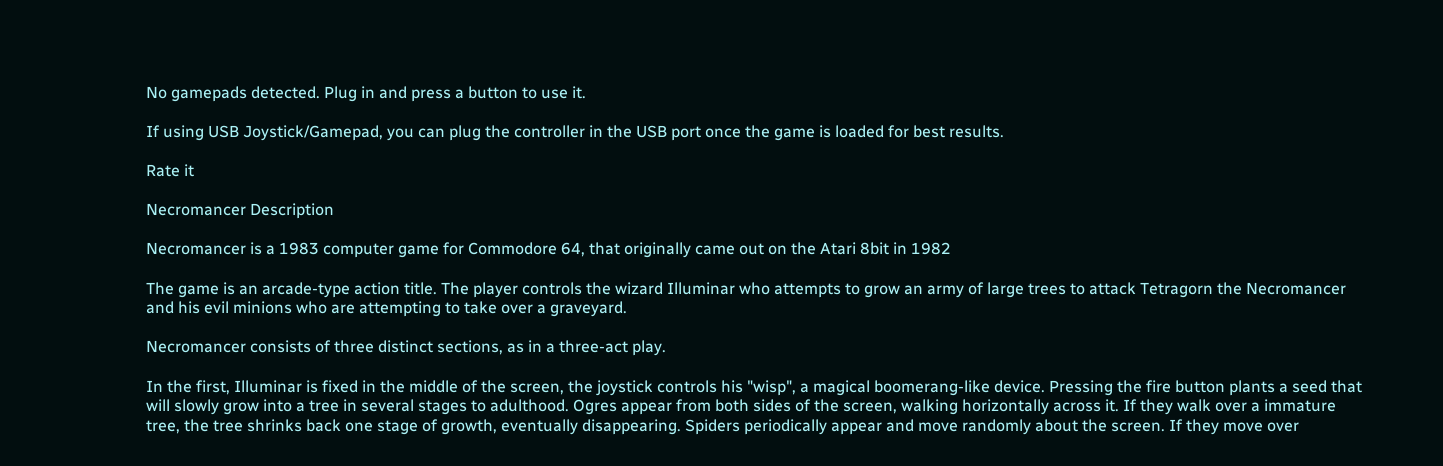No gamepads detected. Plug in and press a button to use it.

If using USB Joystick/Gamepad, you can plug the controller in the USB port once the game is loaded for best results.

Rate it

Necromancer Description

Necromancer is a 1983 computer game for Commodore 64, that originally came out on the Atari 8bit in 1982

The game is an arcade-type action title. The player controls the wizard Illuminar who attempts to grow an army of large trees to attack Tetragorn the Necromancer and his evil minions who are attempting to take over a graveyard.

Necromancer consists of three distinct sections, as in a three-act play.

In the first, Illuminar is fixed in the middle of the screen, the joystick controls his "wisp", a magical boomerang-like device. Pressing the fire button plants a seed that will slowly grow into a tree in several stages to adulthood. Ogres appear from both sides of the screen, walking horizontally across it. If they walk over a immature tree, the tree shrinks back one stage of growth, eventually disappearing. Spiders periodically appear and move randomly about the screen. If they move over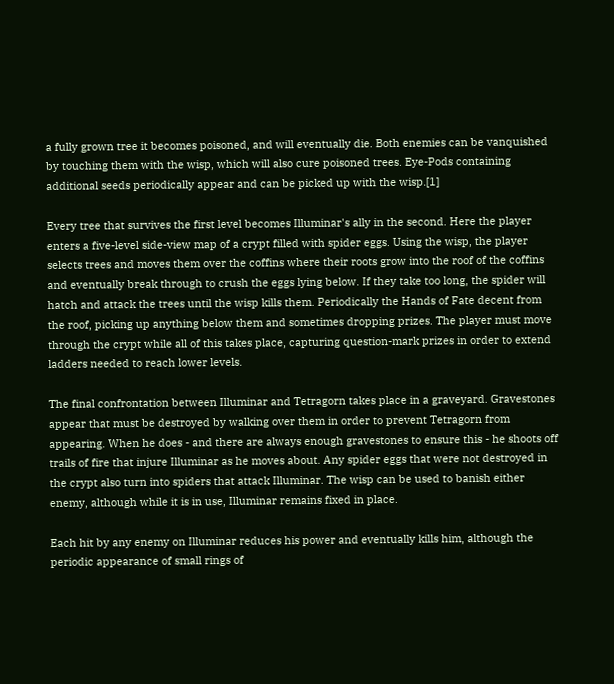a fully grown tree it becomes poisoned, and will eventually die. Both enemies can be vanquished by touching them with the wisp, which will also cure poisoned trees. Eye-Pods containing additional seeds periodically appear and can be picked up with the wisp.[1]

Every tree that survives the first level becomes Illuminar's ally in the second. Here the player enters a five-level side-view map of a crypt filled with spider eggs. Using the wisp, the player selects trees and moves them over the coffins where their roots grow into the roof of the coffins and eventually break through to crush the eggs lying below. If they take too long, the spider will hatch and attack the trees until the wisp kills them. Periodically the Hands of Fate decent from the roof, picking up anything below them and sometimes dropping prizes. The player must move through the crypt while all of this takes place, capturing question-mark prizes in order to extend ladders needed to reach lower levels.

The final confrontation between Illuminar and Tetragorn takes place in a graveyard. Gravestones appear that must be destroyed by walking over them in order to prevent Tetragorn from appearing. When he does - and there are always enough gravestones to ensure this - he shoots off trails of fire that injure Illuminar as he moves about. Any spider eggs that were not destroyed in the crypt also turn into spiders that attack Illuminar. The wisp can be used to banish either enemy, although while it is in use, Illuminar remains fixed in place.

Each hit by any enemy on Illuminar reduces his power and eventually kills him, although the periodic appearance of small rings of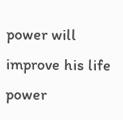power will improve his life power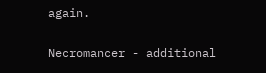again.

Necromancer - additional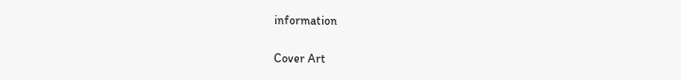information

Cover Art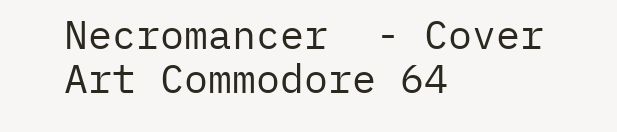Necromancer  - Cover Art Commodore 64